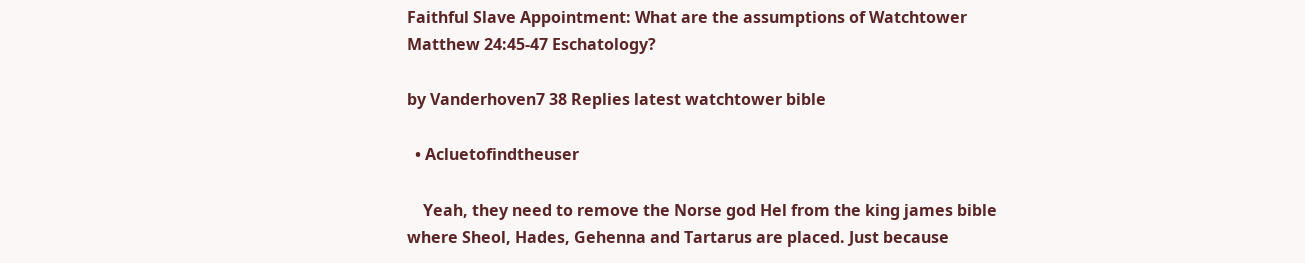Faithful Slave Appointment: What are the assumptions of Watchtower Matthew 24:45-47 Eschatology?

by Vanderhoven7 38 Replies latest watchtower bible

  • Acluetofindtheuser

    Yeah, they need to remove the Norse god Hel from the king james bible where Sheol, Hades, Gehenna and Tartarus are placed. Just because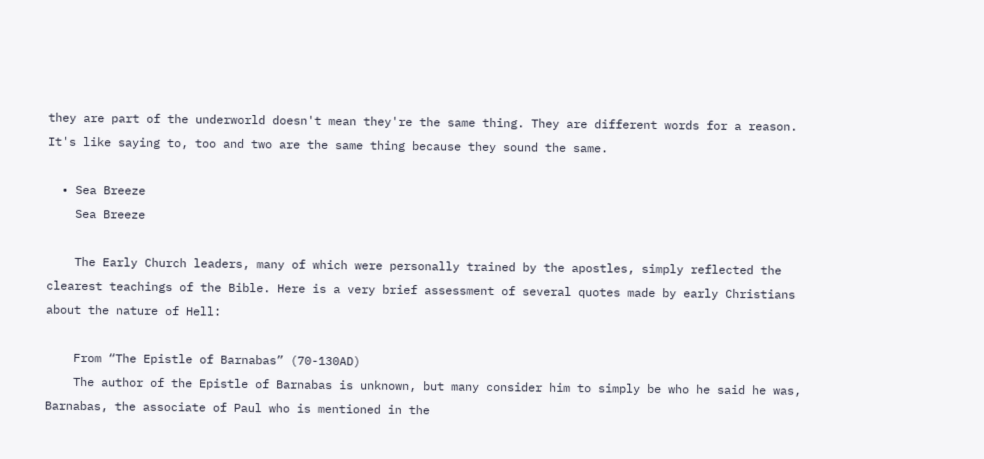they are part of the underworld doesn't mean they're the same thing. They are different words for a reason. It's like saying to, too and two are the same thing because they sound the same.

  • Sea Breeze
    Sea Breeze

    The Early Church leaders, many of which were personally trained by the apostles, simply reflected the clearest teachings of the Bible. Here is a very brief assessment of several quotes made by early Christians about the nature of Hell:

    From “The Epistle of Barnabas” (70-130AD)
    The author of the Epistle of Barnabas is unknown, but many consider him to simply be who he said he was, Barnabas, the associate of Paul who is mentioned in the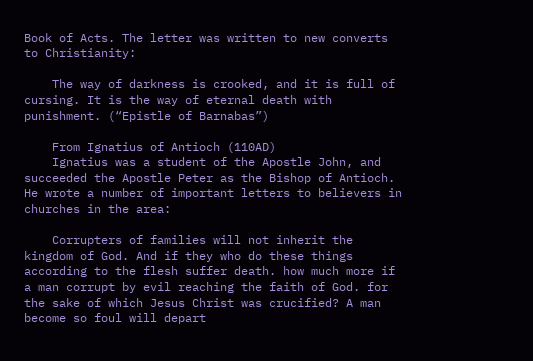Book of Acts. The letter was written to new converts to Christianity:

    The way of darkness is crooked, and it is full of cursing. It is the way of eternal death with punishment. (“Epistle of Barnabas”)

    From Ignatius of Antioch (110AD)
    Ignatius was a student of the Apostle John, and succeeded the Apostle Peter as the Bishop of Antioch. He wrote a number of important letters to believers in churches in the area:

    Corrupters of families will not inherit the kingdom of God. And if they who do these things according to the flesh suffer death. how much more if a man corrupt by evil reaching the faith of God. for the sake of which Jesus Christ was crucified? A man become so foul will depart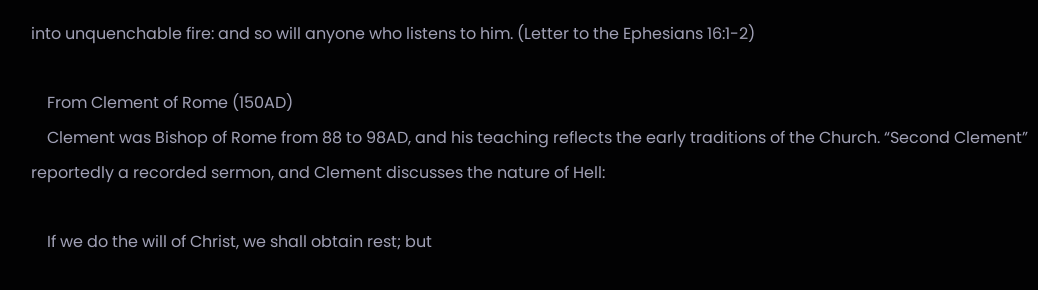into unquenchable fire: and so will anyone who listens to him. (Letter to the Ephesians 16:1-2)

    From Clement of Rome (150AD)
    Clement was Bishop of Rome from 88 to 98AD, and his teaching reflects the early traditions of the Church. “Second Clement” reportedly a recorded sermon, and Clement discusses the nature of Hell:

    If we do the will of Christ, we shall obtain rest; but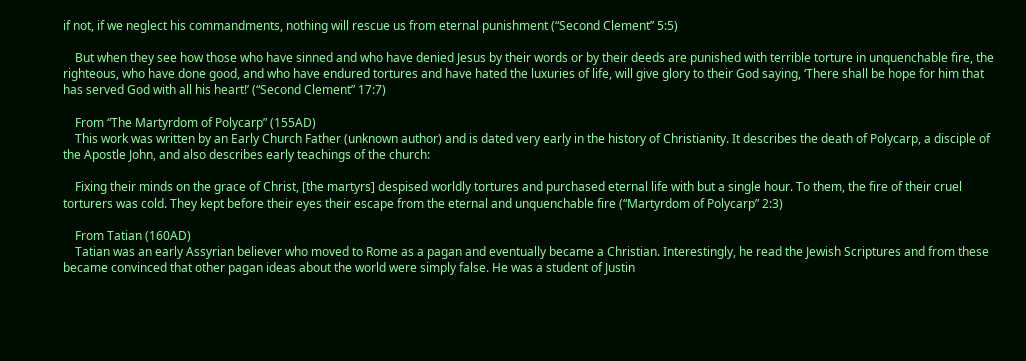if not, if we neglect his commandments, nothing will rescue us from eternal punishment (“Second Clement” 5:5)

    But when they see how those who have sinned and who have denied Jesus by their words or by their deeds are punished with terrible torture in unquenchable fire, the righteous, who have done good, and who have endured tortures and have hated the luxuries of life, will give glory to their God saying, ‘There shall be hope for him that has served God with all his heart!’ (“Second Clement” 17:7)

    From “The Martyrdom of Polycarp” (155AD)
    This work was written by an Early Church Father (unknown author) and is dated very early in the history of Christianity. It describes the death of Polycarp, a disciple of the Apostle John, and also describes early teachings of the church:

    Fixing their minds on the grace of Christ, [the martyrs] despised worldly tortures and purchased eternal life with but a single hour. To them, the fire of their cruel torturers was cold. They kept before their eyes their escape from the eternal and unquenchable fire (“Martyrdom of Polycarp” 2:3)

    From Tatian (160AD)
    Tatian was an early Assyrian believer who moved to Rome as a pagan and eventually became a Christian. Interestingly, he read the Jewish Scriptures and from these became convinced that other pagan ideas about the world were simply false. He was a student of Justin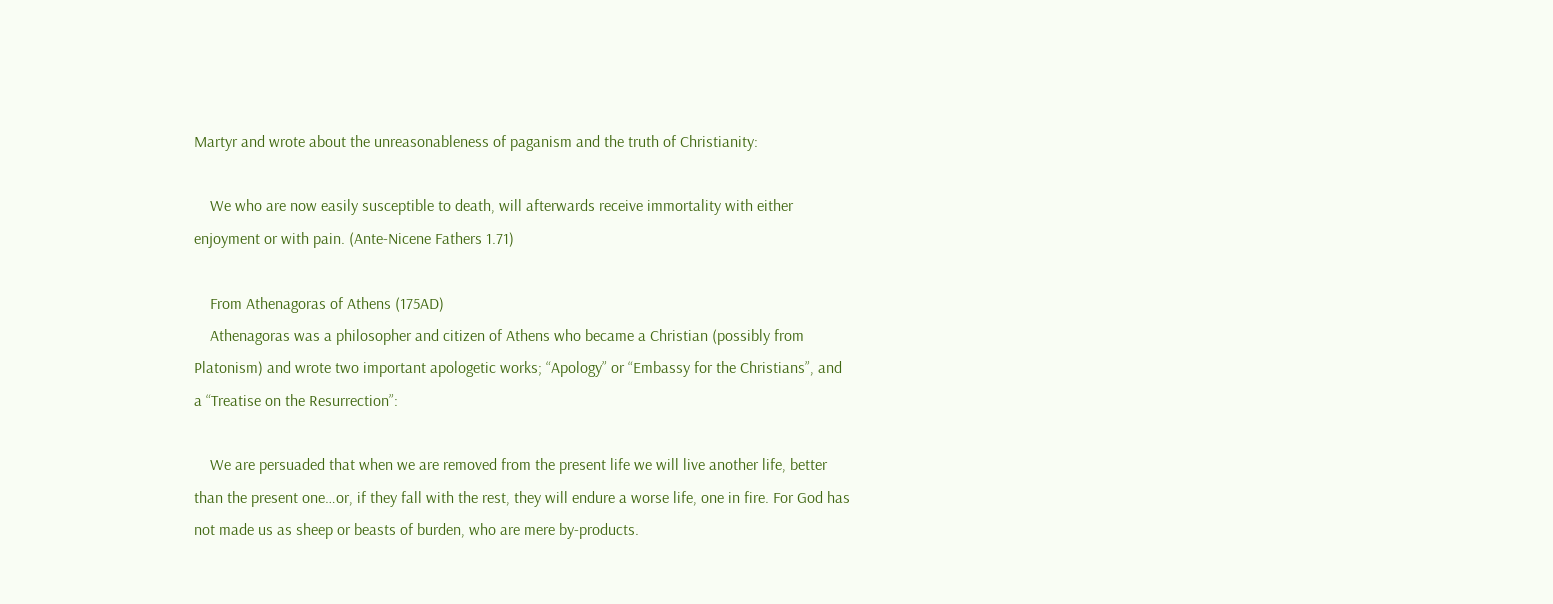Martyr and wrote about the unreasonableness of paganism and the truth of Christianity:

    We who are now easily susceptible to death, will afterwards receive immortality with either enjoyment or with pain. (Ante-Nicene Fathers 1.71)

    From Athenagoras of Athens (175AD)
    Athenagoras was a philosopher and citizen of Athens who became a Christian (possibly from Platonism) and wrote two important apologetic works; “Apology” or “Embassy for the Christians”, and a “Treatise on the Resurrection”:

    We are persuaded that when we are removed from the present life we will live another life, better than the present one…or, if they fall with the rest, they will endure a worse life, one in fire. For God has not made us as sheep or beasts of burden, who are mere by-products.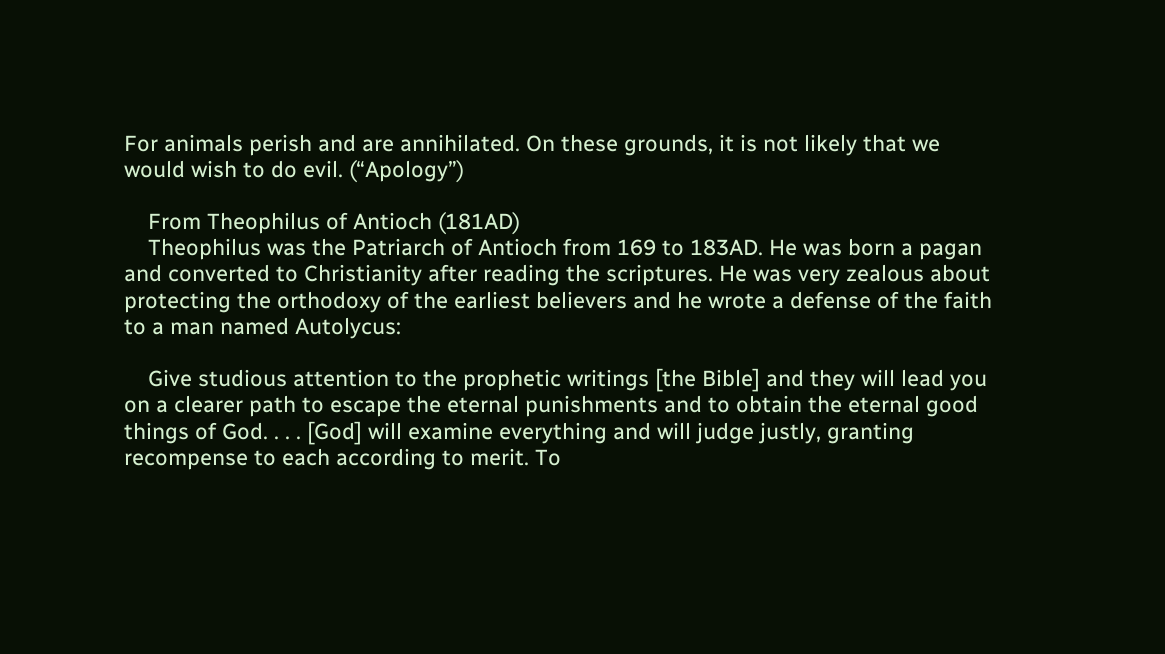For animals perish and are annihilated. On these grounds, it is not likely that we would wish to do evil. (“Apology”)

    From Theophilus of Antioch (181AD)
    Theophilus was the Patriarch of Antioch from 169 to 183AD. He was born a pagan and converted to Christianity after reading the scriptures. He was very zealous about protecting the orthodoxy of the earliest believers and he wrote a defense of the faith to a man named Autolycus:

    Give studious attention to the prophetic writings [the Bible] and they will lead you on a clearer path to escape the eternal punishments and to obtain the eternal good things of God. . . . [God] will examine everything and will judge justly, granting recompense to each according to merit. To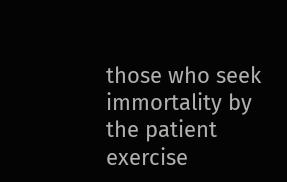those who seek immortality by the patient exercise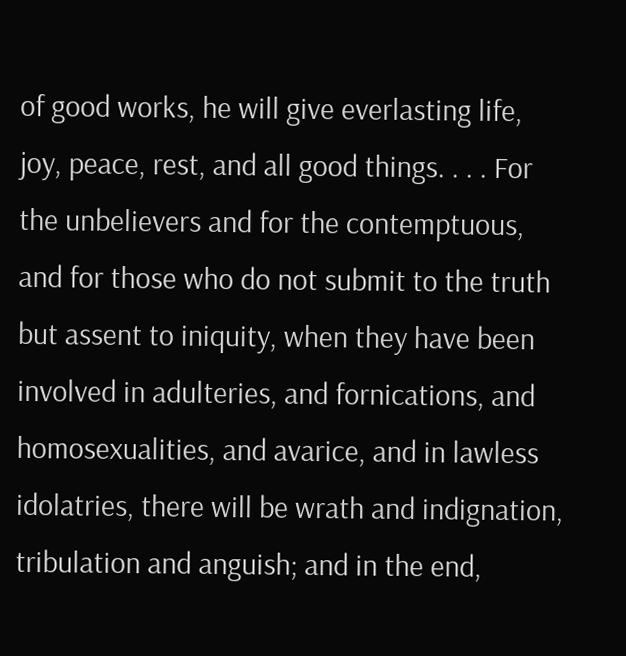of good works, he will give everlasting life, joy, peace, rest, and all good things. . . . For the unbelievers and for the contemptuous, and for those who do not submit to the truth but assent to iniquity, when they have been involved in adulteries, and fornications, and homosexualities, and avarice, and in lawless idolatries, there will be wrath and indignation, tribulation and anguish; and in the end,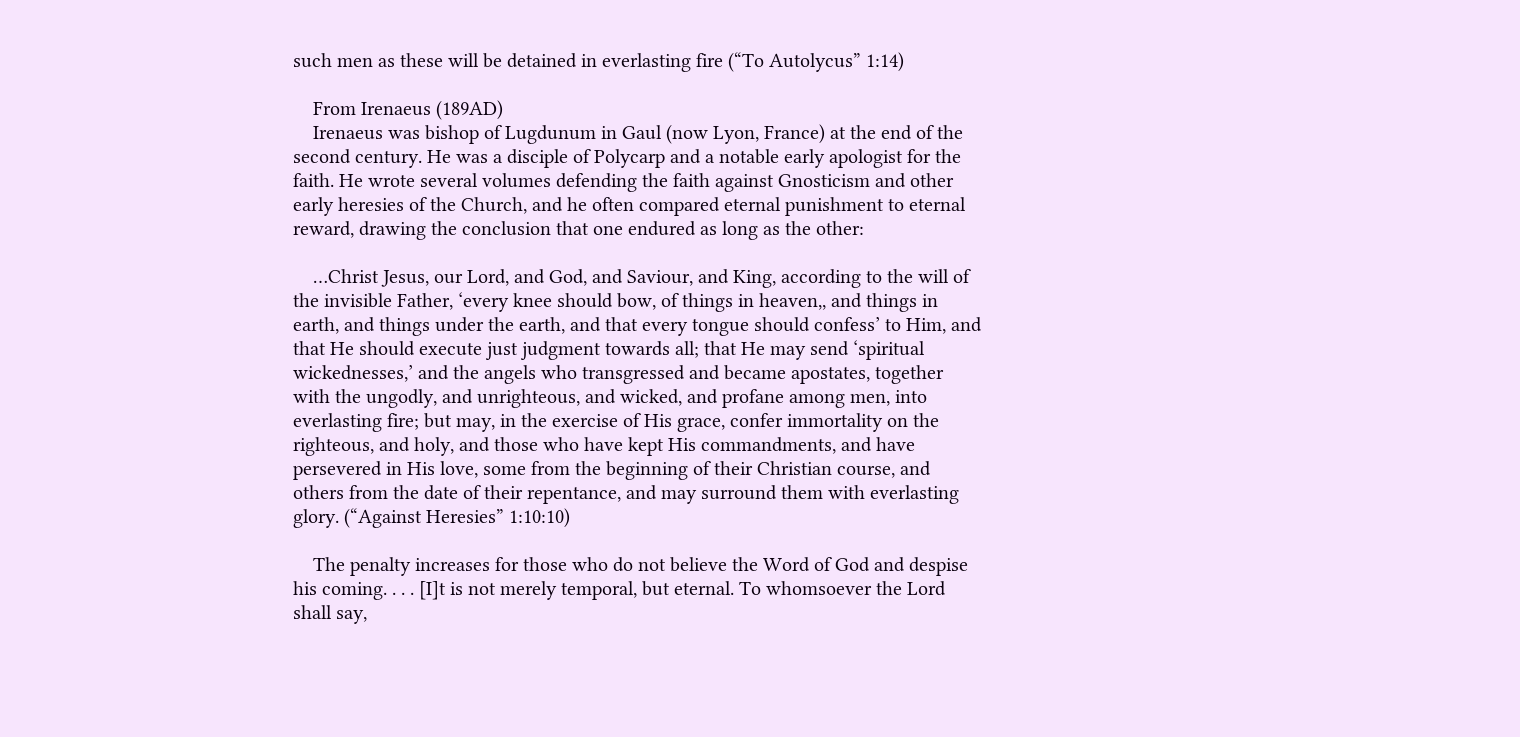such men as these will be detained in everlasting fire (“To Autolycus” 1:14)

    From Irenaeus (189AD)
    Irenaeus was bishop of Lugdunum in Gaul (now Lyon, France) at the end of the second century. He was a disciple of Polycarp and a notable early apologist for the faith. He wrote several volumes defending the faith against Gnosticism and other early heresies of the Church, and he often compared eternal punishment to eternal reward, drawing the conclusion that one endured as long as the other:

    …Christ Jesus, our Lord, and God, and Saviour, and King, according to the will of the invisible Father, ‘every knee should bow, of things in heaven,, and things in earth, and things under the earth, and that every tongue should confess’ to Him, and that He should execute just judgment towards all; that He may send ‘spiritual wickednesses,’ and the angels who transgressed and became apostates, together with the ungodly, and unrighteous, and wicked, and profane among men, into everlasting fire; but may, in the exercise of His grace, confer immortality on the righteous, and holy, and those who have kept His commandments, and have persevered in His love, some from the beginning of their Christian course, and others from the date of their repentance, and may surround them with everlasting glory. (“Against Heresies” 1:10:10)

    The penalty increases for those who do not believe the Word of God and despise his coming. . . . [I]t is not merely temporal, but eternal. To whomsoever the Lord shall say,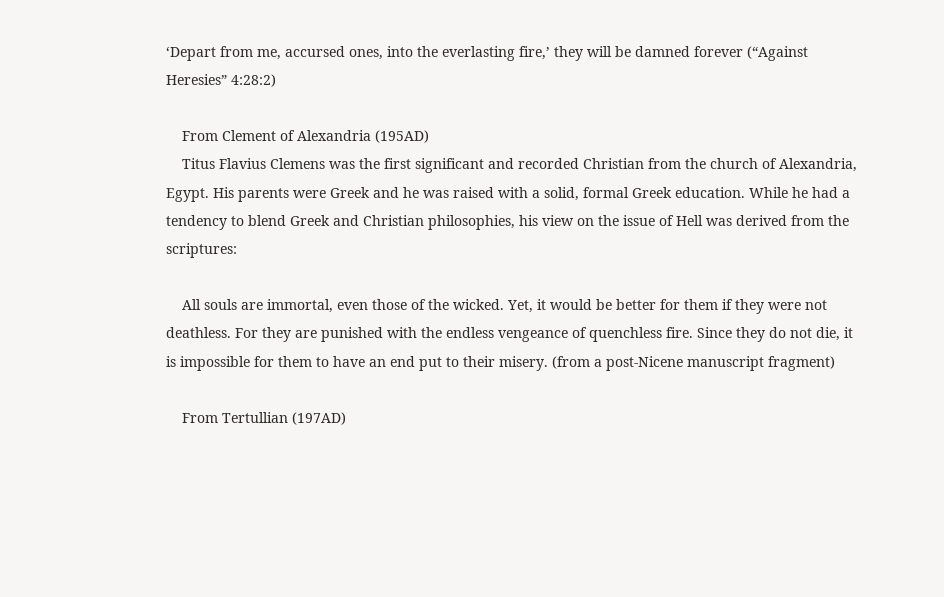‘Depart from me, accursed ones, into the everlasting fire,’ they will be damned forever (“Against Heresies” 4:28:2)

    From Clement of Alexandria (195AD)
    Titus Flavius Clemens was the first significant and recorded Christian from the church of Alexandria, Egypt. His parents were Greek and he was raised with a solid, formal Greek education. While he had a tendency to blend Greek and Christian philosophies, his view on the issue of Hell was derived from the scriptures:

    All souls are immortal, even those of the wicked. Yet, it would be better for them if they were not deathless. For they are punished with the endless vengeance of quenchless fire. Since they do not die, it is impossible for them to have an end put to their misery. (from a post-Nicene manuscript fragment)

    From Tertullian (197AD)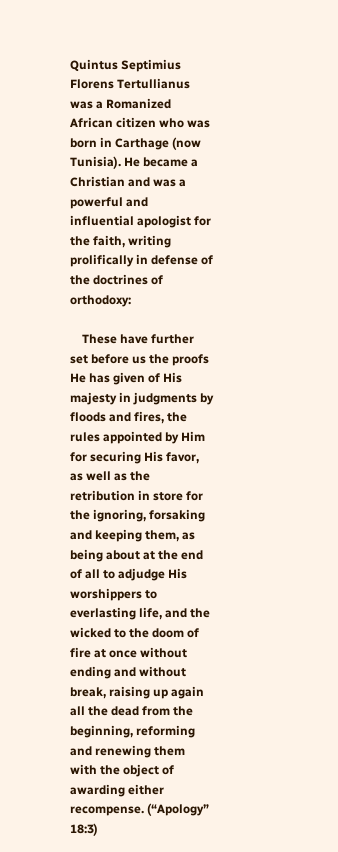Quintus Septimius Florens Tertullianus was a Romanized African citizen who was born in Carthage (now Tunisia). He became a Christian and was a powerful and influential apologist for the faith, writing prolifically in defense of the doctrines of orthodoxy:

    These have further set before us the proofs He has given of His majesty in judgments by floods and fires, the rules appointed by Him for securing His favor, as well as the retribution in store for the ignoring, forsaking and keeping them, as being about at the end of all to adjudge His worshippers to everlasting life, and the wicked to the doom of fire at once without ending and without break, raising up again all the dead from the beginning, reforming and renewing them with the object of awarding either recompense. (“Apology” 18:3)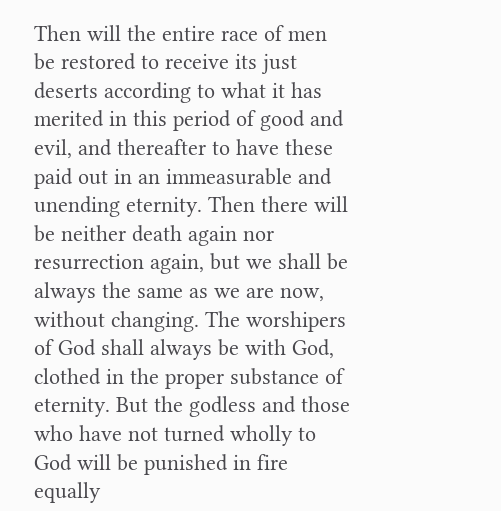Then will the entire race of men be restored to receive its just deserts according to what it has merited in this period of good and evil, and thereafter to have these paid out in an immeasurable and unending eternity. Then there will be neither death again nor resurrection again, but we shall be always the same as we are now, without changing. The worshipers of God shall always be with God, clothed in the proper substance of eternity. But the godless and those who have not turned wholly to God will be punished in fire equally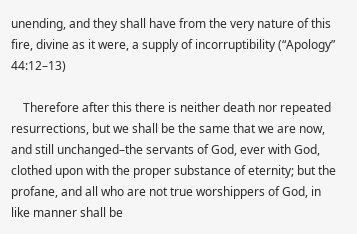unending, and they shall have from the very nature of this fire, divine as it were, a supply of incorruptibility (“Apology” 44:12–13)

    Therefore after this there is neither death nor repeated resurrections, but we shall be the same that we are now, and still unchanged–the servants of God, ever with God, clothed upon with the proper substance of eternity; but the profane, and all who are not true worshippers of God, in like manner shall be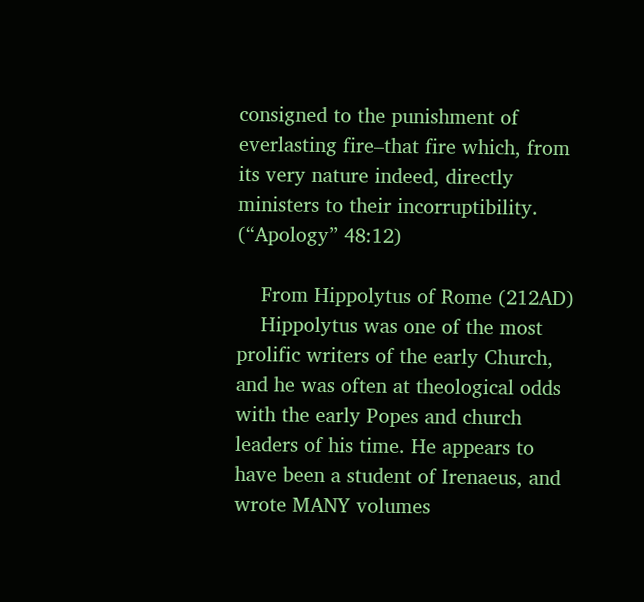consigned to the punishment of everlasting fire–that fire which, from its very nature indeed, directly ministers to their incorruptibility. (“Apology” 48:12)

    From Hippolytus of Rome (212AD)
    Hippolytus was one of the most prolific writers of the early Church, and he was often at theological odds with the early Popes and church leaders of his time. He appears to have been a student of Irenaeus, and wrote MANY volumes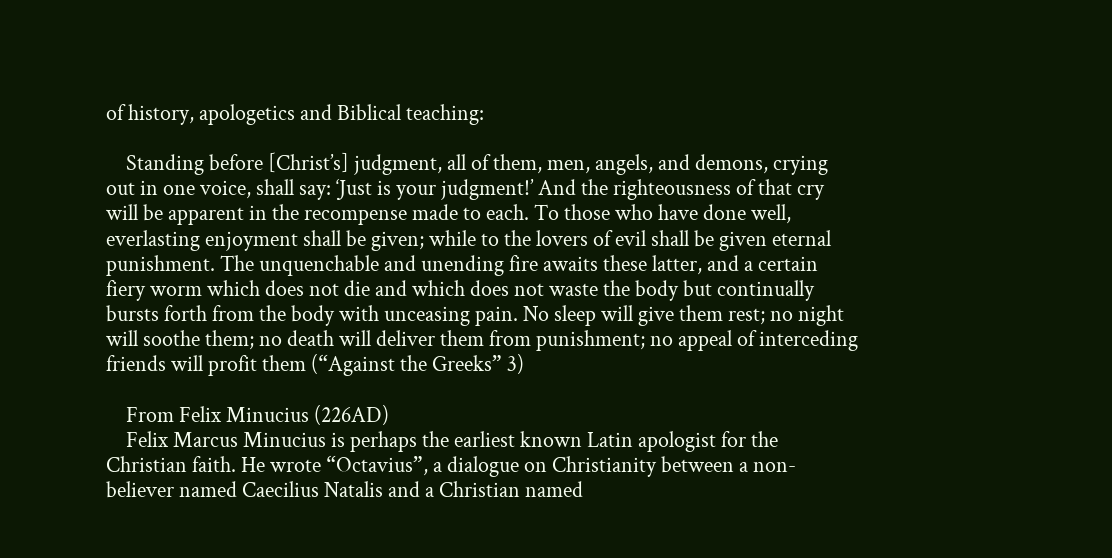of history, apologetics and Biblical teaching:

    Standing before [Christ’s] judgment, all of them, men, angels, and demons, crying out in one voice, shall say: ‘Just is your judgment!’ And the righteousness of that cry will be apparent in the recompense made to each. To those who have done well, everlasting enjoyment shall be given; while to the lovers of evil shall be given eternal punishment. The unquenchable and unending fire awaits these latter, and a certain fiery worm which does not die and which does not waste the body but continually bursts forth from the body with unceasing pain. No sleep will give them rest; no night will soothe them; no death will deliver them from punishment; no appeal of interceding friends will profit them (“Against the Greeks” 3)

    From Felix Minucius (226AD)
    Felix Marcus Minucius is perhaps the earliest known Latin apologist for the Christian faith. He wrote “Octavius”, a dialogue on Christianity between a non-believer named Caecilius Natalis and a Christian named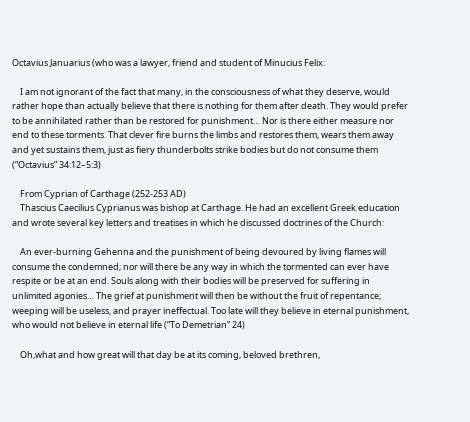Octavius Januarius (who was a lawyer, friend and student of Minucius Felix:

    I am not ignorant of the fact that many, in the consciousness of what they deserve, would rather hope than actually believe that there is nothing for them after death. They would prefer to be annihilated rather than be restored for punishment… Nor is there either measure nor end to these torments. That clever fire burns the limbs and restores them, wears them away and yet sustains them, just as fiery thunderbolts strike bodies but do not consume them (“Octavius” 34:12–5:3)

    From Cyprian of Carthage (252-253 AD)
    Thascius Caecilius Cyprianus was bishop at Carthage. He had an excellent Greek education and wrote several key letters and treatises in which he discussed doctrines of the Church:

    An ever-burning Gehenna and the punishment of being devoured by living flames will consume the condemned; nor will there be any way in which the tormented can ever have respite or be at an end. Souls along with their bodies will be preserved for suffering in unlimited agonies… The grief at punishment will then be without the fruit of repentance; weeping will be useless, and prayer ineffectual. Too late will they believe in eternal punishment, who would not believe in eternal life (“To Demetrian” 24)

    Oh,what and how great will that day be at its coming, beloved brethren,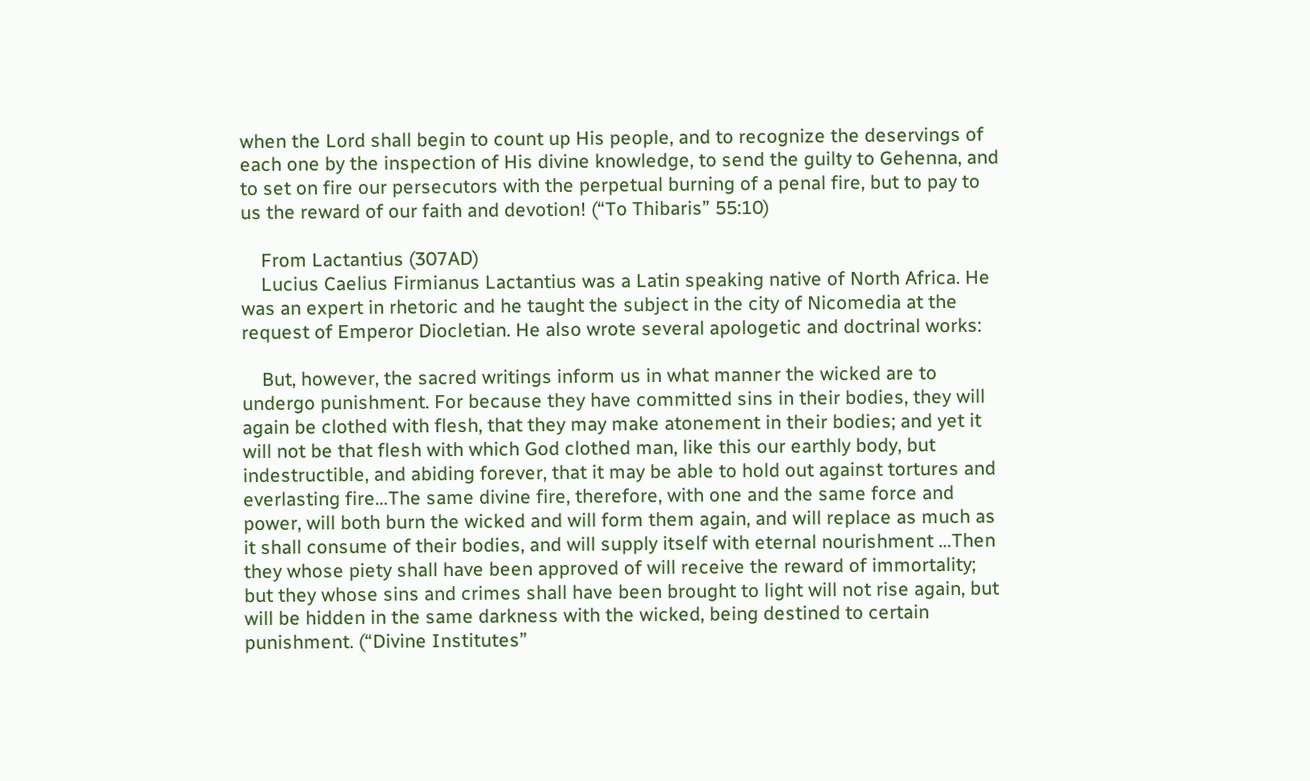when the Lord shall begin to count up His people, and to recognize the deservings of each one by the inspection of His divine knowledge, to send the guilty to Gehenna, and to set on fire our persecutors with the perpetual burning of a penal fire, but to pay to us the reward of our faith and devotion! (“To Thibaris” 55:10)

    From Lactantius (307AD)
    Lucius Caelius Firmianus Lactantius was a Latin speaking native of North Africa. He was an expert in rhetoric and he taught the subject in the city of Nicomedia at the request of Emperor Diocletian. He also wrote several apologetic and doctrinal works:

    But, however, the sacred writings inform us in what manner the wicked are to undergo punishment. For because they have committed sins in their bodies, they will again be clothed with flesh, that they may make atonement in their bodies; and yet it will not be that flesh with which God clothed man, like this our earthly body, but indestructible, and abiding forever, that it may be able to hold out against tortures and everlasting fire…The same divine fire, therefore, with one and the same force and power, will both burn the wicked and will form them again, and will replace as much as it shall consume of their bodies, and will supply itself with eternal nourishment …Then they whose piety shall have been approved of will receive the reward of immortality; but they whose sins and crimes shall have been brought to light will not rise again, but will be hidden in the same darkness with the wicked, being destined to certain punishment. (“Divine Institutes”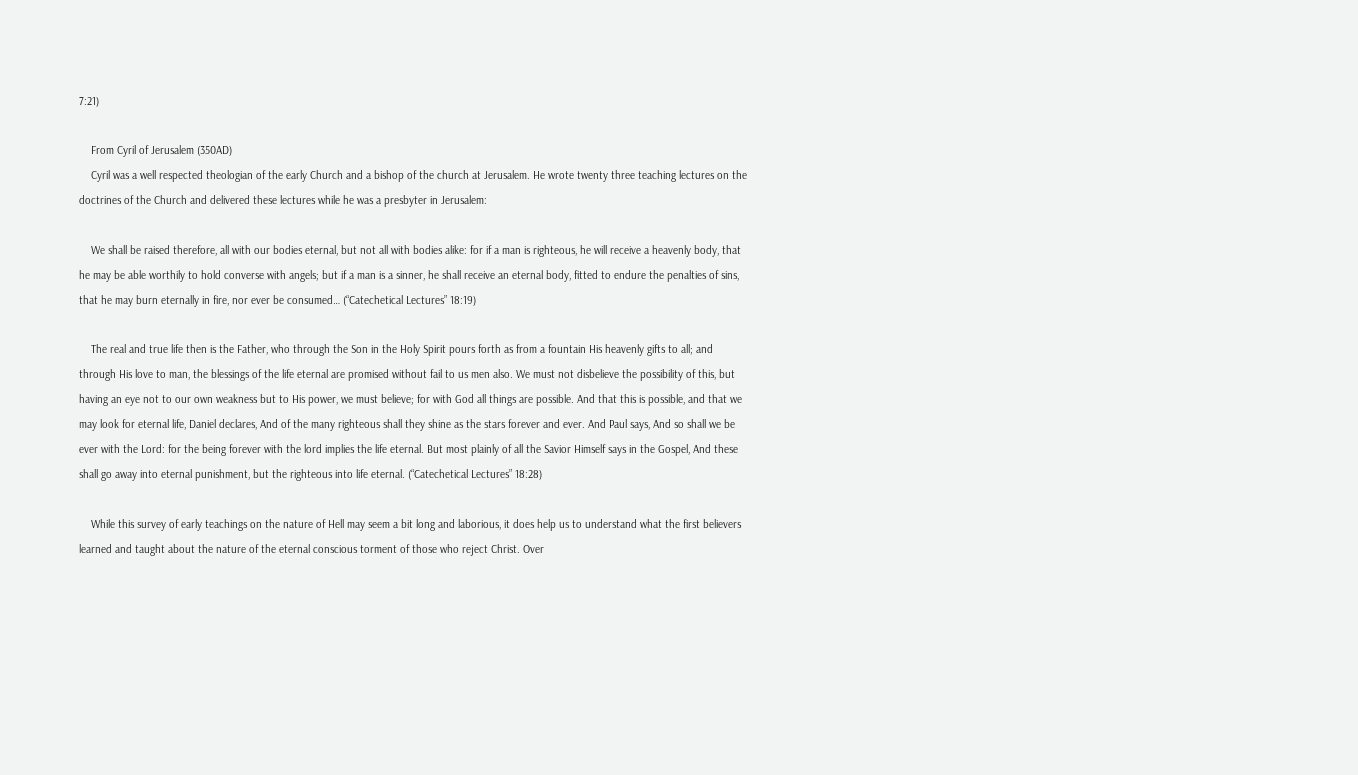7:21)

    From Cyril of Jerusalem (350AD)
    Cyril was a well respected theologian of the early Church and a bishop of the church at Jerusalem. He wrote twenty three teaching lectures on the doctrines of the Church and delivered these lectures while he was a presbyter in Jerusalem:

    We shall be raised therefore, all with our bodies eternal, but not all with bodies alike: for if a man is righteous, he will receive a heavenly body, that he may be able worthily to hold converse with angels; but if a man is a sinner, he shall receive an eternal body, fitted to endure the penalties of sins, that he may burn eternally in fire, nor ever be consumed… (“Catechetical Lectures” 18:19)

    The real and true life then is the Father, who through the Son in the Holy Spirit pours forth as from a fountain His heavenly gifts to all; and through His love to man, the blessings of the life eternal are promised without fail to us men also. We must not disbelieve the possibility of this, but having an eye not to our own weakness but to His power, we must believe; for with God all things are possible. And that this is possible, and that we may look for eternal life, Daniel declares, And of the many righteous shall they shine as the stars forever and ever. And Paul says, And so shall we be ever with the Lord: for the being forever with the lord implies the life eternal. But most plainly of all the Savior Himself says in the Gospel, And these shall go away into eternal punishment, but the righteous into life eternal. (“Catechetical Lectures” 18:28)

    While this survey of early teachings on the nature of Hell may seem a bit long and laborious, it does help us to understand what the first believers learned and taught about the nature of the eternal conscious torment of those who reject Christ. Over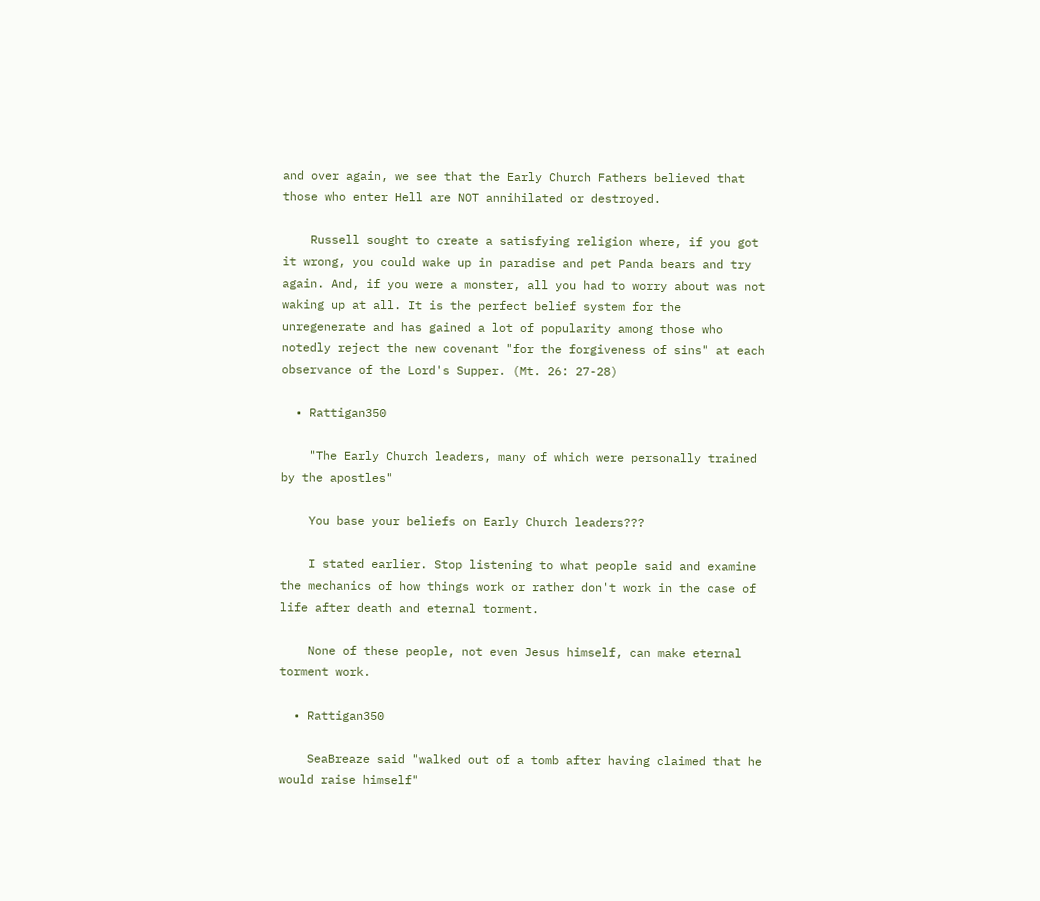and over again, we see that the Early Church Fathers believed that those who enter Hell are NOT annihilated or destroyed.

    Russell sought to create a satisfying religion where, if you got it wrong, you could wake up in paradise and pet Panda bears and try again. And, if you were a monster, all you had to worry about was not waking up at all. It is the perfect belief system for the unregenerate and has gained a lot of popularity among those who notedly reject the new covenant "for the forgiveness of sins" at each observance of the Lord's Supper. (Mt. 26: 27-28)

  • Rattigan350

    "The Early Church leaders, many of which were personally trained by the apostles"

    You base your beliefs on Early Church leaders???

    I stated earlier. Stop listening to what people said and examine the mechanics of how things work or rather don't work in the case of life after death and eternal torment.

    None of these people, not even Jesus himself, can make eternal torment work.

  • Rattigan350

    SeaBreaze said "walked out of a tomb after having claimed that he would raise himself"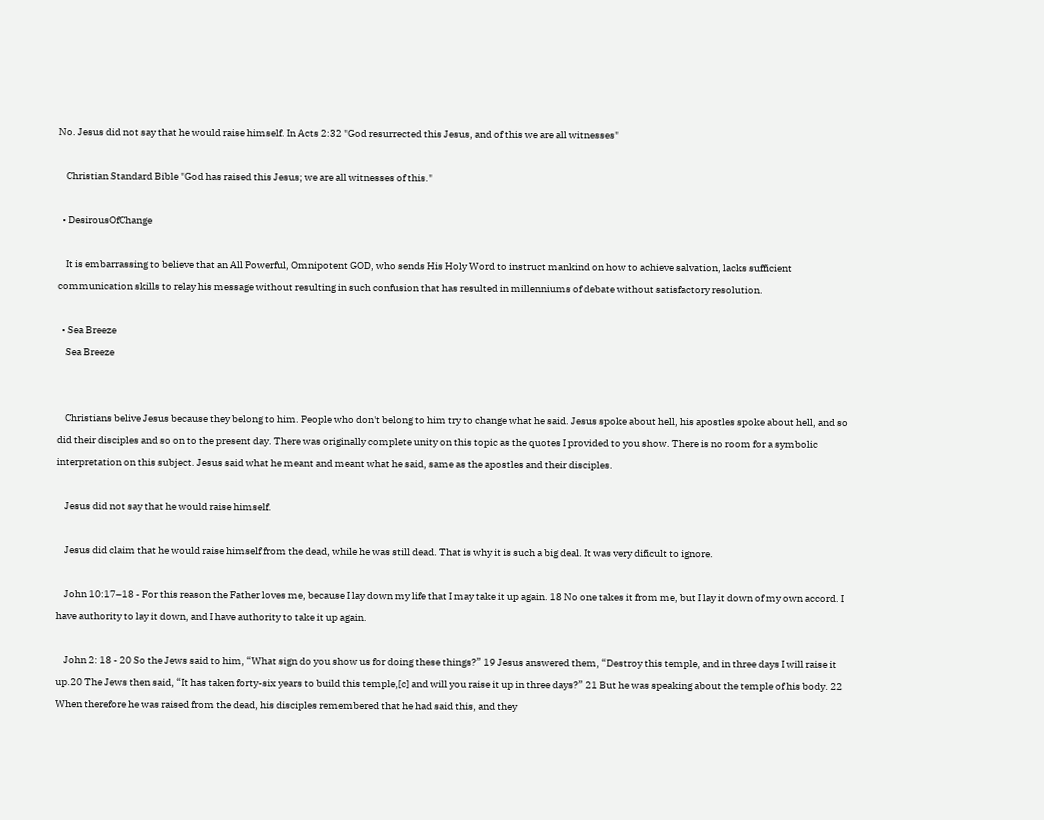No. Jesus did not say that he would raise himself. In Acts 2:32 "God resurrected this Jesus, and of this we are all witnesses"

    Christian Standard Bible "God has raised this Jesus; we are all witnesses of this."

  • DesirousOfChange

    It is embarrassing to believe that an All Powerful, Omnipotent GOD, who sends His Holy Word to instruct mankind on how to achieve salvation, lacks sufficient communication skills to relay his message without resulting in such confusion that has resulted in millenniums of debate without satisfactory resolution.

  • Sea Breeze
    Sea Breeze


    Christians belive Jesus because they belong to him. People who don't belong to him try to change what he said. Jesus spoke about hell, his apostles spoke about hell, and so did their disciples and so on to the present day. There was originally complete unity on this topic as the quotes I provided to you show. There is no room for a symbolic interpretation on this subject. Jesus said what he meant and meant what he said, same as the apostles and their disciples.

    Jesus did not say that he would raise himself.

    Jesus did claim that he would raise himself from the dead, while he was still dead. That is why it is such a big deal. It was very dificult to ignore.

    John 10:17–18 - For this reason the Father loves me, because I lay down my life that I may take it up again. 18 No one takes it from me, but I lay it down of my own accord. I have authority to lay it down, and I have authority to take it up again.

    John 2: 18 - 20 So the Jews said to him, “What sign do you show us for doing these things?” 19 Jesus answered them, “Destroy this temple, and in three days I will raise it up.20 The Jews then said, “It has taken forty-six years to build this temple,[c] and will you raise it up in three days?” 21 But he was speaking about the temple of his body. 22 When therefore he was raised from the dead, his disciples remembered that he had said this, and they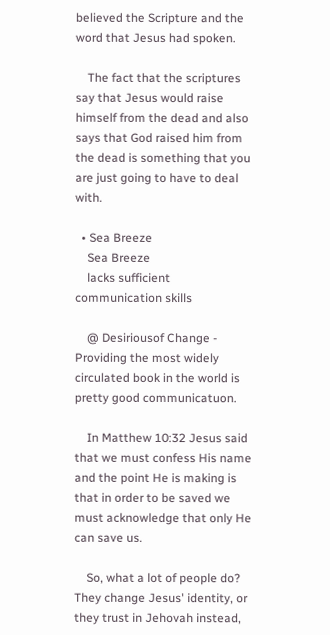believed the Scripture and the word that Jesus had spoken.

    The fact that the scriptures say that Jesus would raise himself from the dead and also says that God raised him from the dead is something that you are just going to have to deal with.

  • Sea Breeze
    Sea Breeze
    lacks sufficient communication skills

    @ Desiriousof Change - Providing the most widely circulated book in the world is pretty good communicatuon.

    In Matthew 10:32 Jesus said that we must confess His name and the point He is making is that in order to be saved we must acknowledge that only He can save us.

    So, what a lot of people do? They change Jesus' identity, or they trust in Jehovah instead,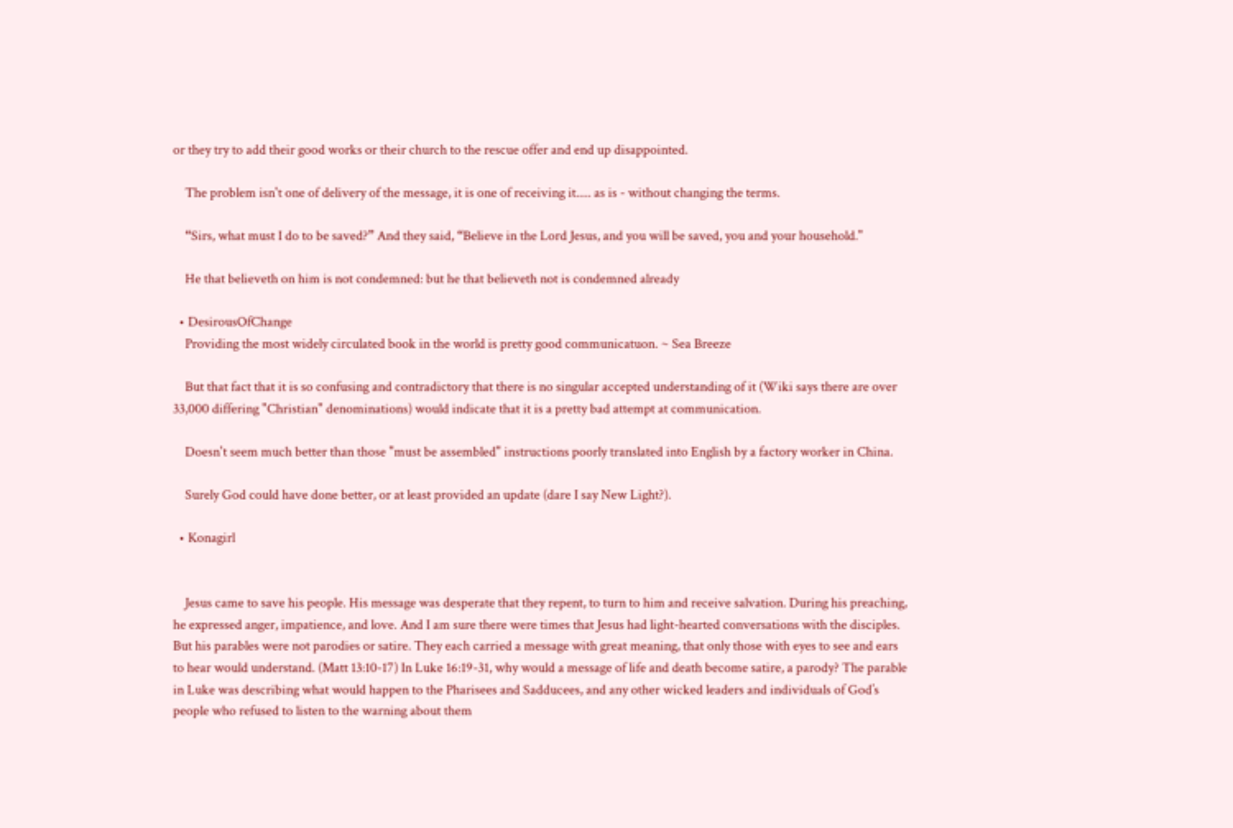or they try to add their good works or their church to the rescue offer and end up disappointed.

    The problem isn't one of delivery of the message, it is one of receiving it..... as is - without changing the terms.

    “Sirs, what must I do to be saved?” And they said, “Believe in the Lord Jesus, and you will be saved, you and your household."

    He that believeth on him is not condemned: but he that believeth not is condemned already

  • DesirousOfChange
    Providing the most widely circulated book in the world is pretty good communicatuon. ~ Sea Breeze

    But that fact that it is so confusing and contradictory that there is no singular accepted understanding of it (Wiki says there are over 33,000 differing "Christian" denominations) would indicate that it is a pretty bad attempt at communication.

    Doesn't seem much better than those "must be assembled" instructions poorly translated into English by a factory worker in China.

    Surely God could have done better, or at least provided an update (dare I say New Light?).

  • Konagirl


    Jesus came to save his people. His message was desperate that they repent, to turn to him and receive salvation. During his preaching, he expressed anger, impatience, and love. And I am sure there were times that Jesus had light-hearted conversations with the disciples. But his parables were not parodies or satire. They each carried a message with great meaning, that only those with eyes to see and ears to hear would understand. (Matt 13:10-17) In Luke 16:19-31, why would a message of life and death become satire, a parody? The parable in Luke was describing what would happen to the Pharisees and Sadducees, and any other wicked leaders and individuals of God’s people who refused to listen to the warning about them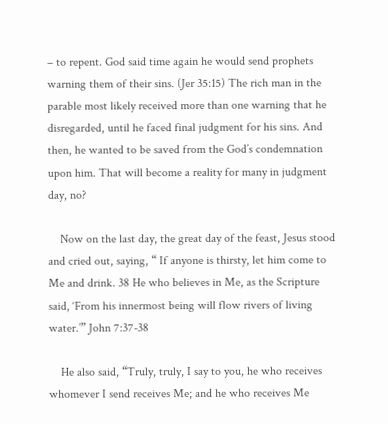– to repent. God said time again he would send prophets warning them of their sins. (Jer 35:15) The rich man in the parable most likely received more than one warning that he disregarded, until he faced final judgment for his sins. And then, he wanted to be saved from the God’s condemnation upon him. That will become a reality for many in judgment day, no?

    Now on the last day, the great day of the feast, Jesus stood and cried out, saying, “ If anyone is thirsty, let him come to Me and drink. 38 He who believes in Me, as the Scripture said, ‘From his innermost being will flow rivers of living water.’” John 7:37-38

    He also said, “Truly, truly, I say to you, he who receives whomever I send receives Me; and he who receives Me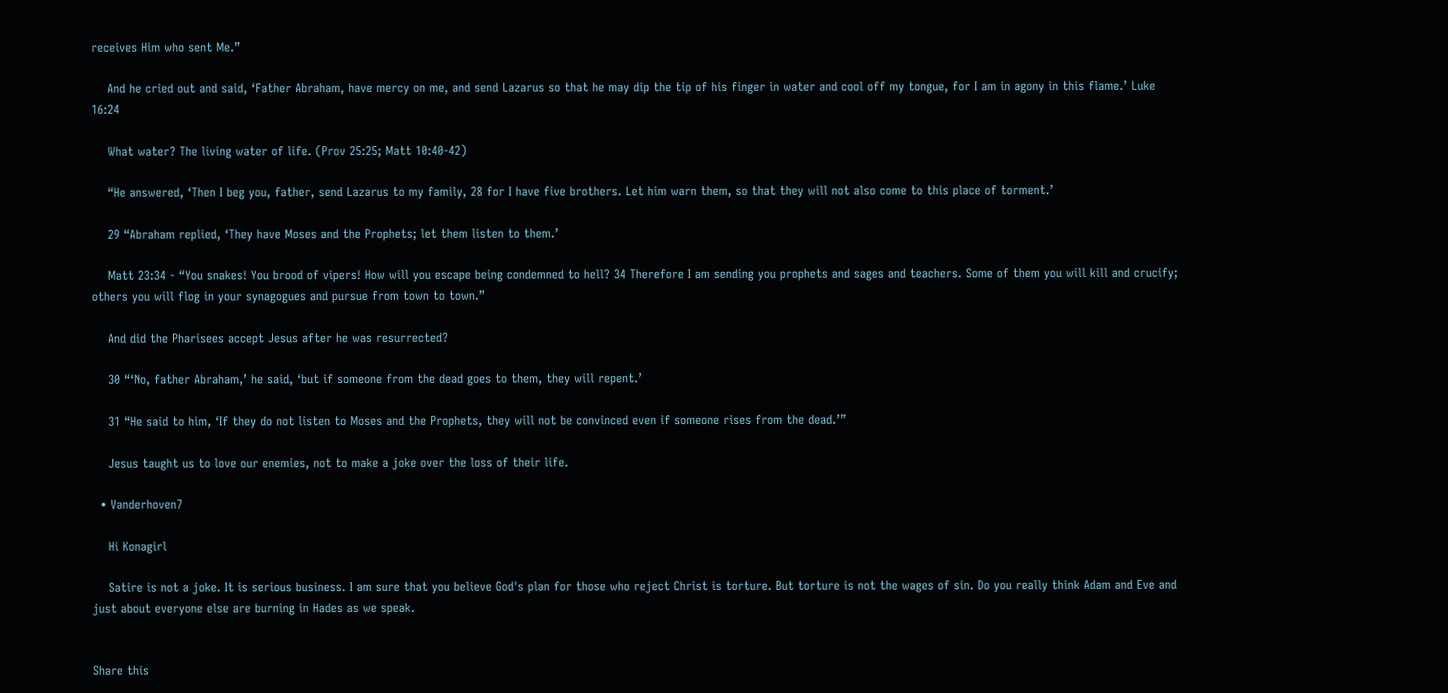receives Him who sent Me.”

    And he cried out and said, ‘Father Abraham, have mercy on me, and send Lazarus so that he may dip the tip of his finger in water and cool off my tongue, for I am in agony in this flame.’ Luke 16:24

    What water? The living water of life. (Prov 25:25; Matt 10:40-42)

    “He answered, ‘Then I beg you, father, send Lazarus to my family, 28 for I have five brothers. Let him warn them, so that they will not also come to this place of torment.’

    29 “Abraham replied, ‘They have Moses and the Prophets; let them listen to them.’

    Matt 23:34 - “You snakes! You brood of vipers! How will you escape being condemned to hell? 34 Therefore I am sending you prophets and sages and teachers. Some of them you will kill and crucify; others you will flog in your synagogues and pursue from town to town.”

    And did the Pharisees accept Jesus after he was resurrected?

    30 “‘No, father Abraham,’ he said, ‘but if someone from the dead goes to them, they will repent.’

    31 “He said to him, ‘If they do not listen to Moses and the Prophets, they will not be convinced even if someone rises from the dead.’”

    Jesus taught us to love our enemies, not to make a joke over the loss of their life.

  • Vanderhoven7

    Hi Konagirl

    Satire is not a joke. It is serious business. I am sure that you believe God's plan for those who reject Christ is torture. But torture is not the wages of sin. Do you really think Adam and Eve and just about everyone else are burning in Hades as we speak.


Share this